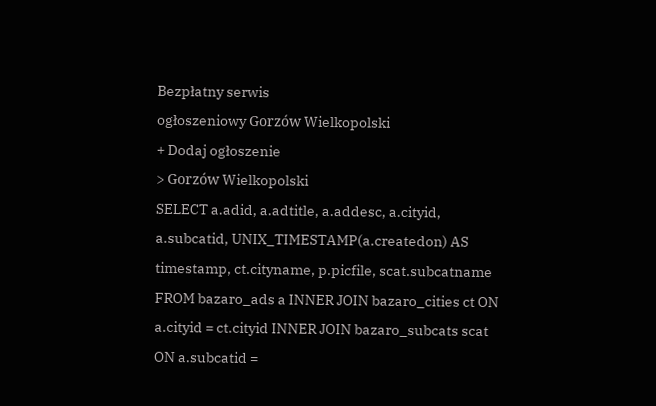Bezpłatny serwis
ogłoszeniowy Gorzów Wielkopolski
+ Dodaj ogłoszenie
> Gorzów Wielkopolski
SELECT a.adid, a.adtitle, a.addesc, a.cityid, a.subcatid, UNIX_TIMESTAMP(a.createdon) AS timestamp, ct.cityname, p.picfile, scat.subcatname FROM bazaro_ads a INNER JOIN bazaro_cities ct ON a.cityid = ct.cityid INNER JOIN bazaro_subcats scat ON a.subcatid =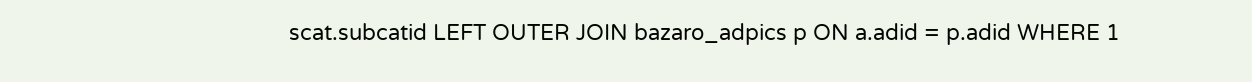scat.subcatid LEFT OUTER JOIN bazaro_adpics p ON a.adid = p.adid WHERE 1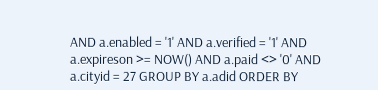AND a.enabled = '1' AND a.verified = '1' AND a.expireson >= NOW() AND a.paid <> '0' AND a.cityid = 27 GROUP BY a.adid ORDER BY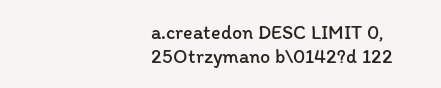a.createdon DESC LIMIT 0, 25Otrzymano b\0142?d 122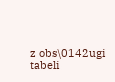z obs\0142ugi tabeli